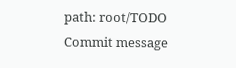path: root/TODO
Commit message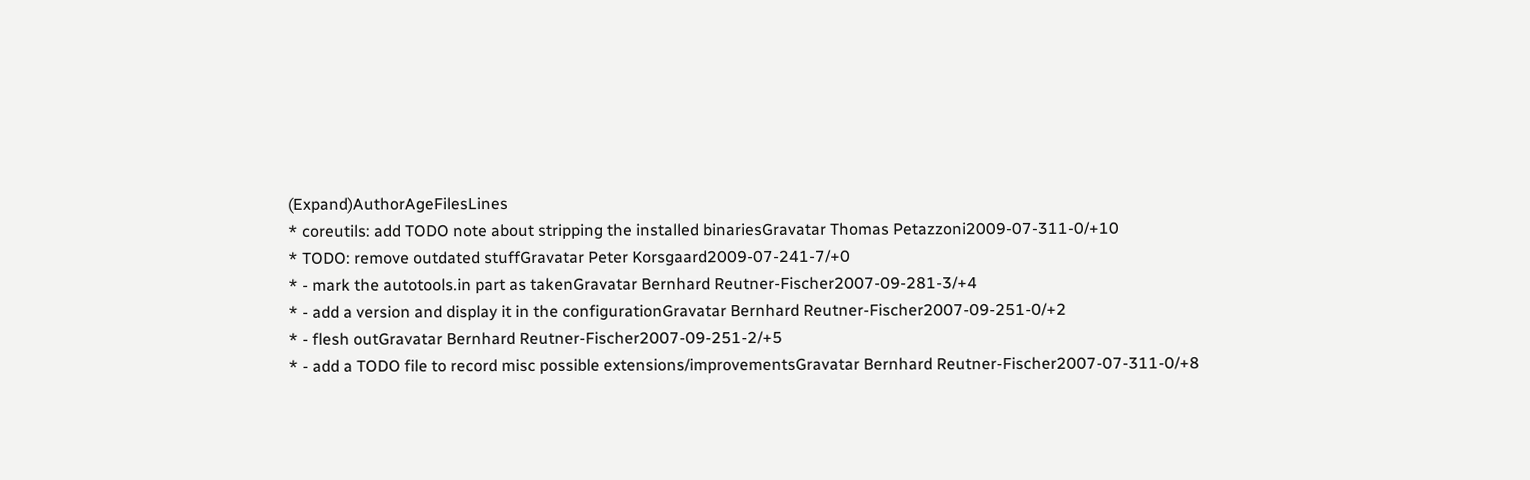(Expand)AuthorAgeFilesLines
* coreutils: add TODO note about stripping the installed binariesGravatar Thomas Petazzoni2009-07-311-0/+10
* TODO: remove outdated stuffGravatar Peter Korsgaard2009-07-241-7/+0
* - mark the autotools.in part as takenGravatar Bernhard Reutner-Fischer2007-09-281-3/+4
* - add a version and display it in the configurationGravatar Bernhard Reutner-Fischer2007-09-251-0/+2
* - flesh outGravatar Bernhard Reutner-Fischer2007-09-251-2/+5
* - add a TODO file to record misc possible extensions/improvementsGravatar Bernhard Reutner-Fischer2007-07-311-0/+8